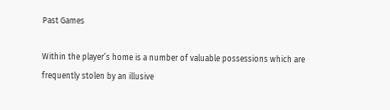Past Games

Within the player’s home is a number of valuable possessions which are frequently stolen by an illusive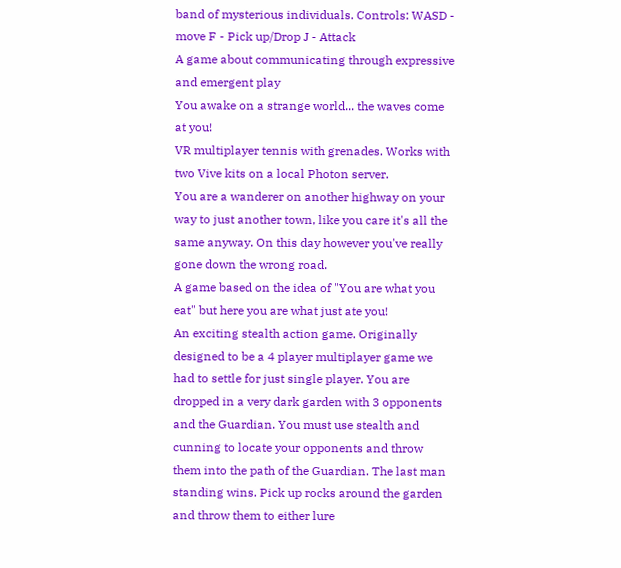band of mysterious individuals. Controls: WASD - move F - Pick up/Drop J - Attack
A game about communicating through expressive and emergent play
You awake on a strange world... the waves come at you!
VR multiplayer tennis with grenades. Works with two Vive kits on a local Photon server.
You are a wanderer on another highway on your way to just another town, like you care it's all the same anyway. On this day however you've really gone down the wrong road.
A game based on the idea of "You are what you eat" but here you are what just ate you!
An exciting stealth action game. Originally designed to be a 4 player multiplayer game we had to settle for just single player. You are dropped in a very dark garden with 3 opponents and the Guardian. You must use stealth and cunning to locate your opponents and throw them into the path of the Guardian. The last man standing wins. Pick up rocks around the garden and throw them to either lure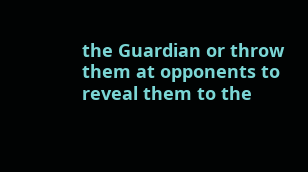the Guardian or throw them at opponents to reveal them to the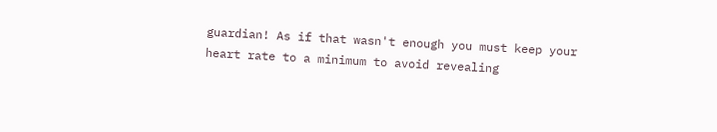guardian! As if that wasn't enough you must keep your heart rate to a minimum to avoid revealing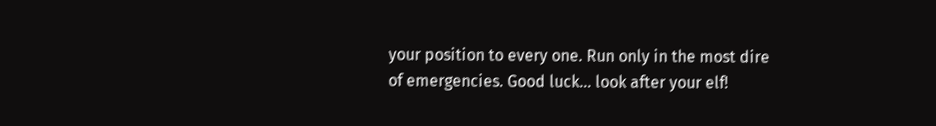your position to every one. Run only in the most dire of emergencies. Good luck... look after your elf!